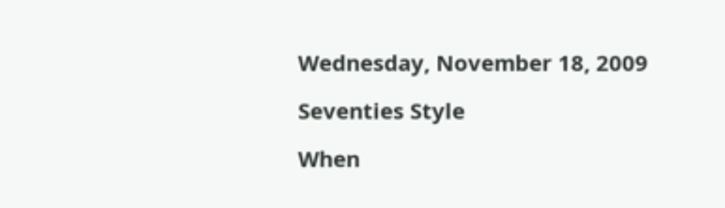Wednesday, November 18, 2009

Seventies Style

When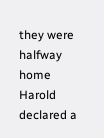they were halfway home Harold declared a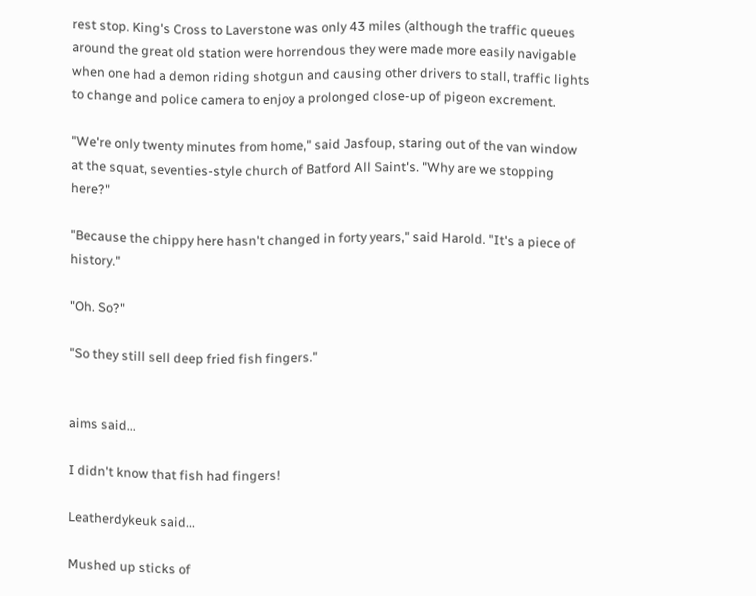rest stop. King's Cross to Laverstone was only 43 miles (although the traffic queues around the great old station were horrendous they were made more easily navigable when one had a demon riding shotgun and causing other drivers to stall, traffic lights to change and police camera to enjoy a prolonged close-up of pigeon excrement.

"We're only twenty minutes from home," said Jasfoup, staring out of the van window at the squat, seventies-style church of Batford All Saint's. "Why are we stopping here?"

"Because the chippy here hasn't changed in forty years," said Harold. "It's a piece of history."

"Oh. So?"

"So they still sell deep fried fish fingers."


aims said...

I didn't know that fish had fingers!

Leatherdykeuk said...

Mushed up sticks of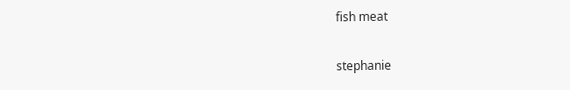fish meat

stephanie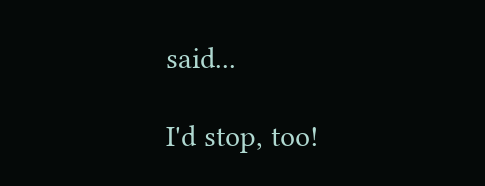said...

I'd stop, too!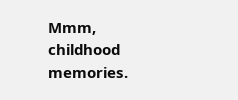Mmm, childhood memories.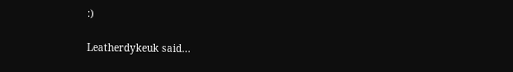:)

Leatherdykeuk said...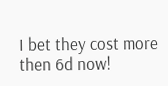I bet they cost more then 6d now!